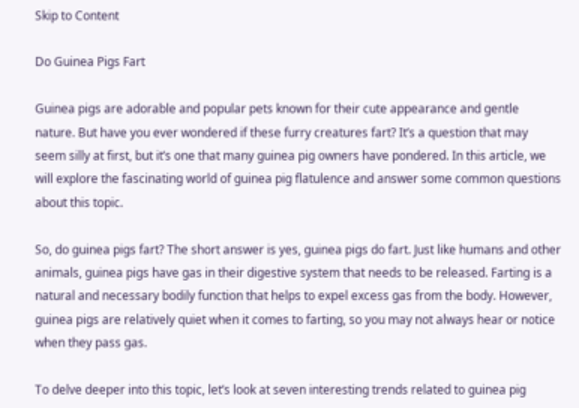Skip to Content

Do Guinea Pigs Fart

Guinea pigs are adorable and popular pets known for their cute appearance and gentle nature. But have you ever wondered if these furry creatures fart? It’s a question that may seem silly at first, but it’s one that many guinea pig owners have pondered. In this article, we will explore the fascinating world of guinea pig flatulence and answer some common questions about this topic.

So, do guinea pigs fart? The short answer is yes, guinea pigs do fart. Just like humans and other animals, guinea pigs have gas in their digestive system that needs to be released. Farting is a natural and necessary bodily function that helps to expel excess gas from the body. However, guinea pigs are relatively quiet when it comes to farting, so you may not always hear or notice when they pass gas.

To delve deeper into this topic, let’s look at seven interesting trends related to guinea pig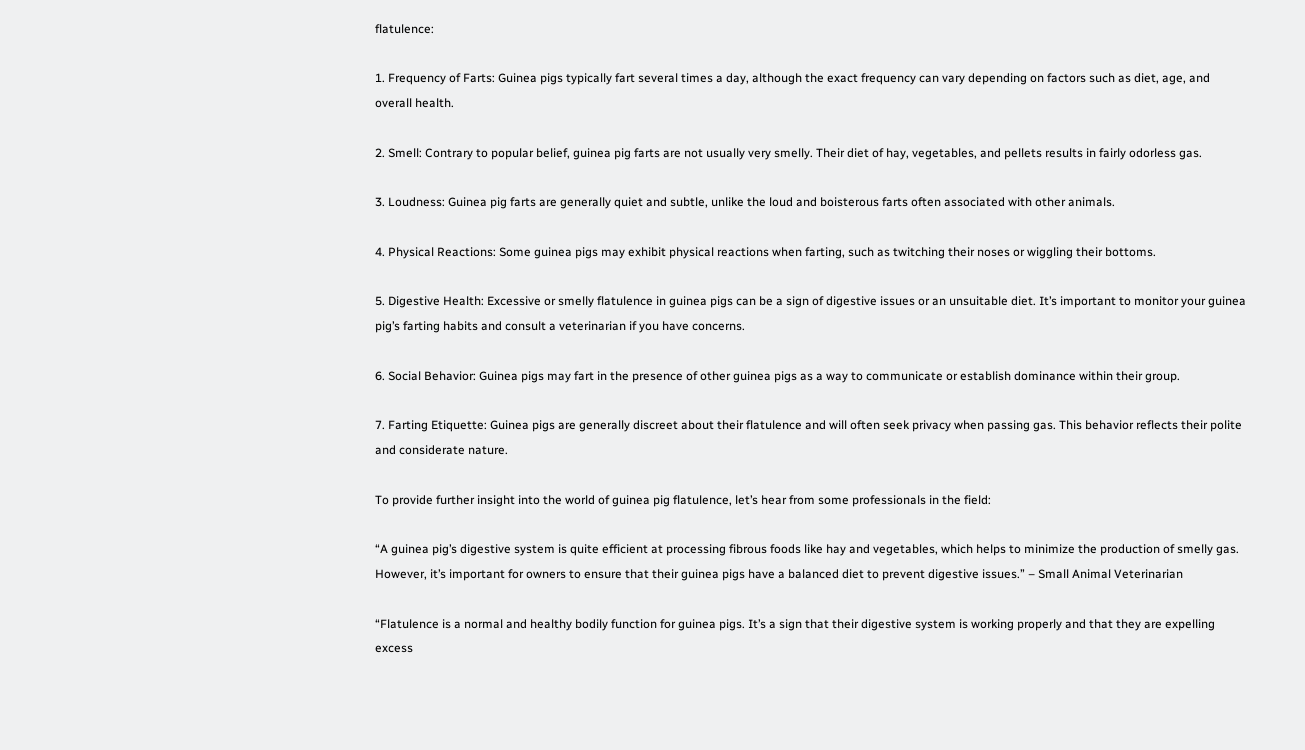flatulence:

1. Frequency of Farts: Guinea pigs typically fart several times a day, although the exact frequency can vary depending on factors such as diet, age, and overall health.

2. Smell: Contrary to popular belief, guinea pig farts are not usually very smelly. Their diet of hay, vegetables, and pellets results in fairly odorless gas.

3. Loudness: Guinea pig farts are generally quiet and subtle, unlike the loud and boisterous farts often associated with other animals.

4. Physical Reactions: Some guinea pigs may exhibit physical reactions when farting, such as twitching their noses or wiggling their bottoms.

5. Digestive Health: Excessive or smelly flatulence in guinea pigs can be a sign of digestive issues or an unsuitable diet. It’s important to monitor your guinea pig’s farting habits and consult a veterinarian if you have concerns.

6. Social Behavior: Guinea pigs may fart in the presence of other guinea pigs as a way to communicate or establish dominance within their group.

7. Farting Etiquette: Guinea pigs are generally discreet about their flatulence and will often seek privacy when passing gas. This behavior reflects their polite and considerate nature.

To provide further insight into the world of guinea pig flatulence, let’s hear from some professionals in the field:

“A guinea pig’s digestive system is quite efficient at processing fibrous foods like hay and vegetables, which helps to minimize the production of smelly gas. However, it’s important for owners to ensure that their guinea pigs have a balanced diet to prevent digestive issues.” – Small Animal Veterinarian

“Flatulence is a normal and healthy bodily function for guinea pigs. It’s a sign that their digestive system is working properly and that they are expelling excess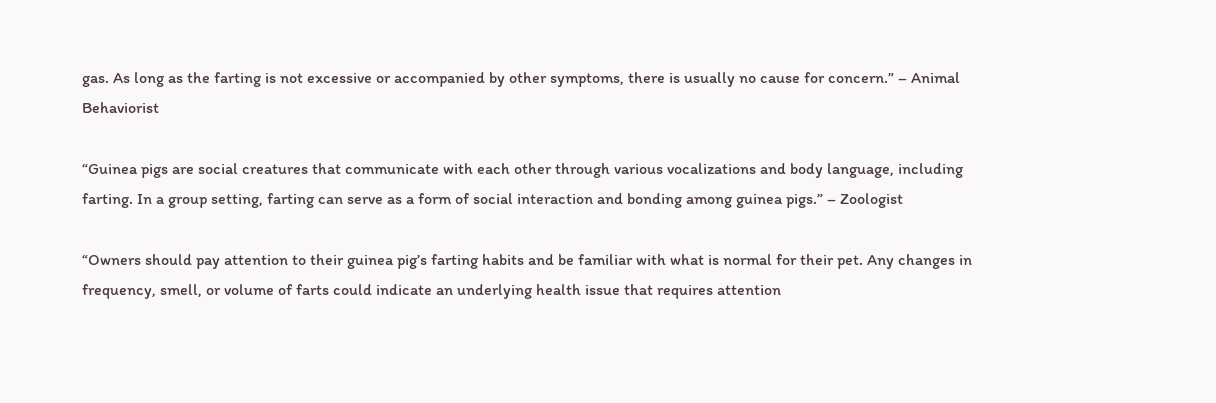gas. As long as the farting is not excessive or accompanied by other symptoms, there is usually no cause for concern.” – Animal Behaviorist

“Guinea pigs are social creatures that communicate with each other through various vocalizations and body language, including farting. In a group setting, farting can serve as a form of social interaction and bonding among guinea pigs.” – Zoologist

“Owners should pay attention to their guinea pig’s farting habits and be familiar with what is normal for their pet. Any changes in frequency, smell, or volume of farts could indicate an underlying health issue that requires attention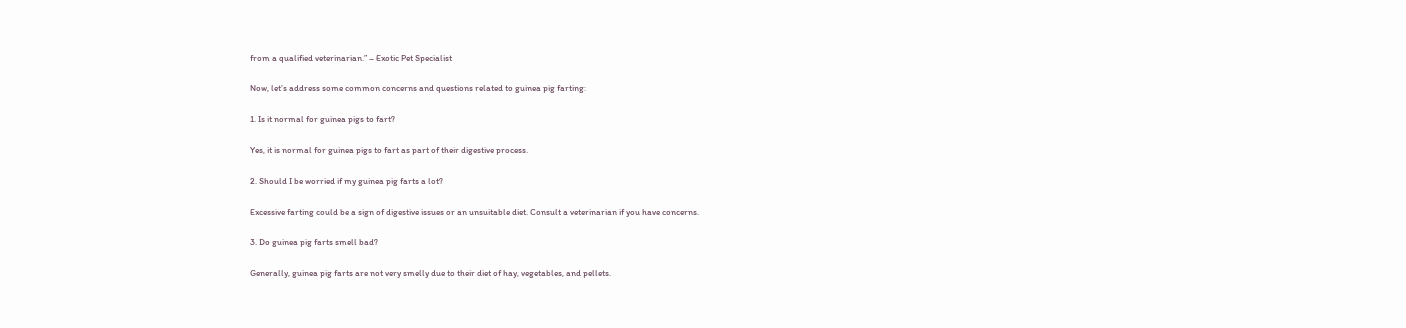from a qualified veterinarian.” – Exotic Pet Specialist

Now, let’s address some common concerns and questions related to guinea pig farting:

1. Is it normal for guinea pigs to fart?

Yes, it is normal for guinea pigs to fart as part of their digestive process.

2. Should I be worried if my guinea pig farts a lot?

Excessive farting could be a sign of digestive issues or an unsuitable diet. Consult a veterinarian if you have concerns.

3. Do guinea pig farts smell bad?

Generally, guinea pig farts are not very smelly due to their diet of hay, vegetables, and pellets.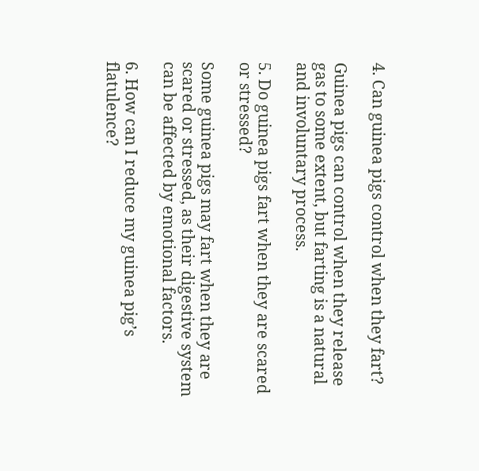4. Can guinea pigs control when they fart?

Guinea pigs can control when they release gas to some extent, but farting is a natural and involuntary process.

5. Do guinea pigs fart when they are scared or stressed?

Some guinea pigs may fart when they are scared or stressed, as their digestive system can be affected by emotional factors.

6. How can I reduce my guinea pig’s flatulence?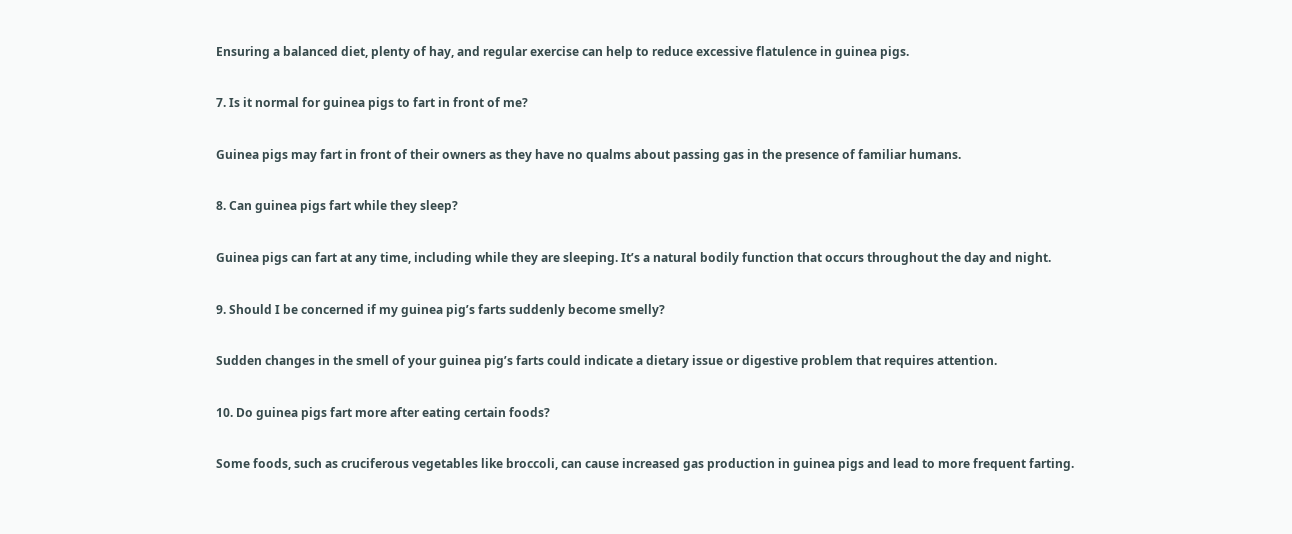Ensuring a balanced diet, plenty of hay, and regular exercise can help to reduce excessive flatulence in guinea pigs.

7. Is it normal for guinea pigs to fart in front of me?

Guinea pigs may fart in front of their owners as they have no qualms about passing gas in the presence of familiar humans.

8. Can guinea pigs fart while they sleep?

Guinea pigs can fart at any time, including while they are sleeping. It’s a natural bodily function that occurs throughout the day and night.

9. Should I be concerned if my guinea pig’s farts suddenly become smelly?

Sudden changes in the smell of your guinea pig’s farts could indicate a dietary issue or digestive problem that requires attention.

10. Do guinea pigs fart more after eating certain foods?

Some foods, such as cruciferous vegetables like broccoli, can cause increased gas production in guinea pigs and lead to more frequent farting.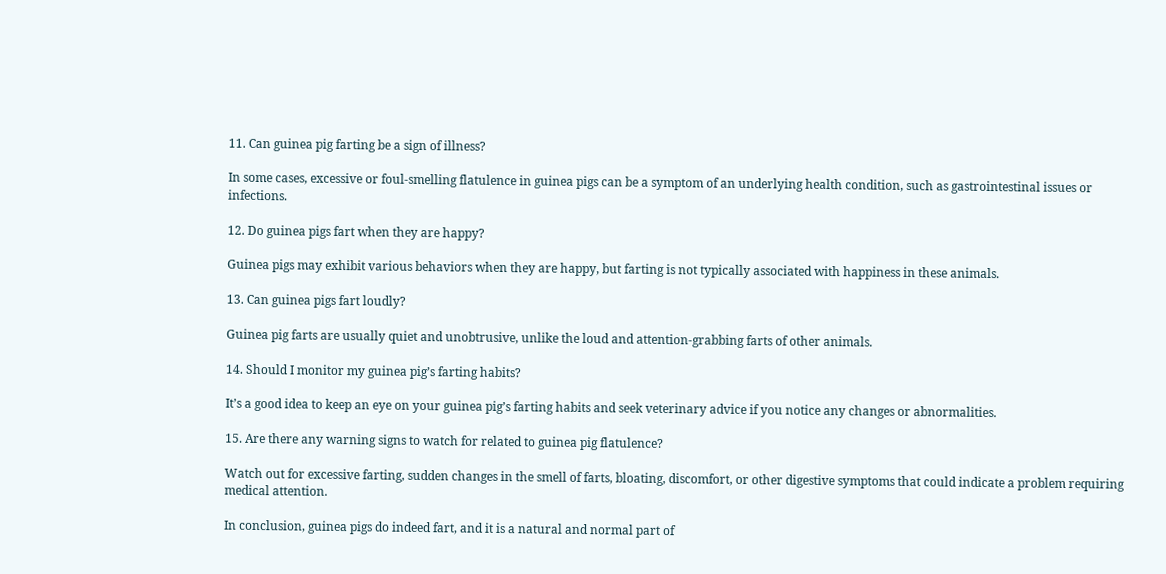11. Can guinea pig farting be a sign of illness?

In some cases, excessive or foul-smelling flatulence in guinea pigs can be a symptom of an underlying health condition, such as gastrointestinal issues or infections.

12. Do guinea pigs fart when they are happy?

Guinea pigs may exhibit various behaviors when they are happy, but farting is not typically associated with happiness in these animals.

13. Can guinea pigs fart loudly?

Guinea pig farts are usually quiet and unobtrusive, unlike the loud and attention-grabbing farts of other animals.

14. Should I monitor my guinea pig’s farting habits?

It’s a good idea to keep an eye on your guinea pig’s farting habits and seek veterinary advice if you notice any changes or abnormalities.

15. Are there any warning signs to watch for related to guinea pig flatulence?

Watch out for excessive farting, sudden changes in the smell of farts, bloating, discomfort, or other digestive symptoms that could indicate a problem requiring medical attention.

In conclusion, guinea pigs do indeed fart, and it is a natural and normal part of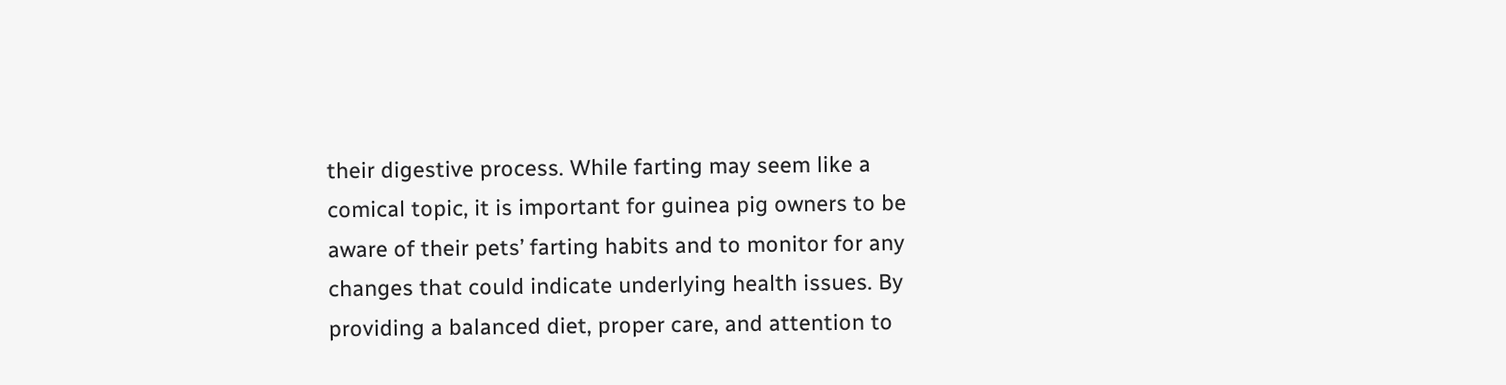their digestive process. While farting may seem like a comical topic, it is important for guinea pig owners to be aware of their pets’ farting habits and to monitor for any changes that could indicate underlying health issues. By providing a balanced diet, proper care, and attention to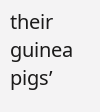their guinea pigs’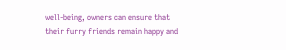well-being, owners can ensure that their furry friends remain happy and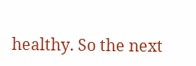healthy. So the next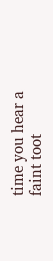time you hear a faint toot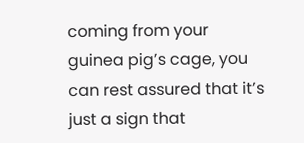coming from your guinea pig’s cage, you can rest assured that it’s just a sign that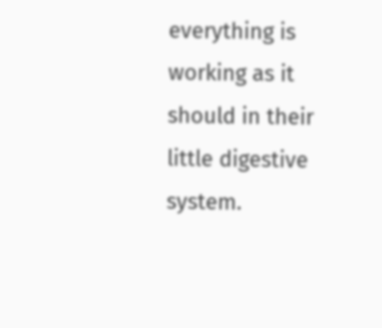everything is working as it should in their little digestive system.